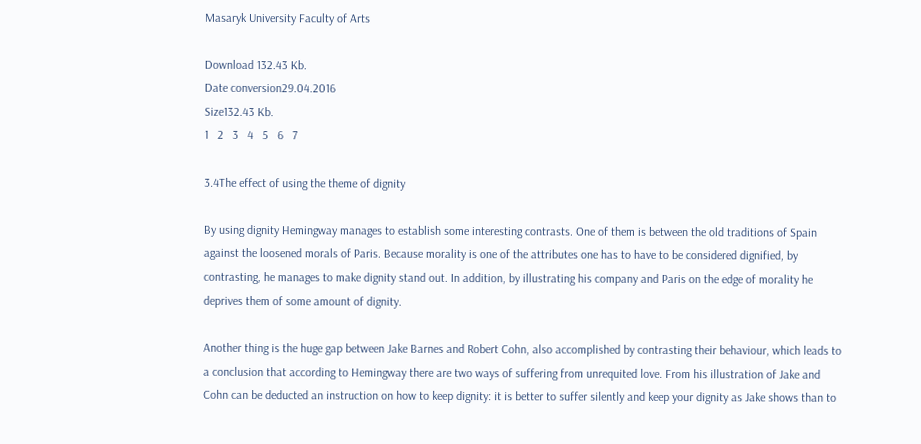Masaryk University Faculty of Arts

Download 132.43 Kb.
Date conversion29.04.2016
Size132.43 Kb.
1   2   3   4   5   6   7

3.4The effect of using the theme of dignity

By using dignity Hemingway manages to establish some interesting contrasts. One of them is between the old traditions of Spain against the loosened morals of Paris. Because morality is one of the attributes one has to have to be considered dignified, by contrasting, he manages to make dignity stand out. In addition, by illustrating his company and Paris on the edge of morality he deprives them of some amount of dignity.

Another thing is the huge gap between Jake Barnes and Robert Cohn, also accomplished by contrasting their behaviour, which leads to a conclusion that according to Hemingway there are two ways of suffering from unrequited love. From his illustration of Jake and Cohn can be deducted an instruction on how to keep dignity: it is better to suffer silently and keep your dignity as Jake shows than to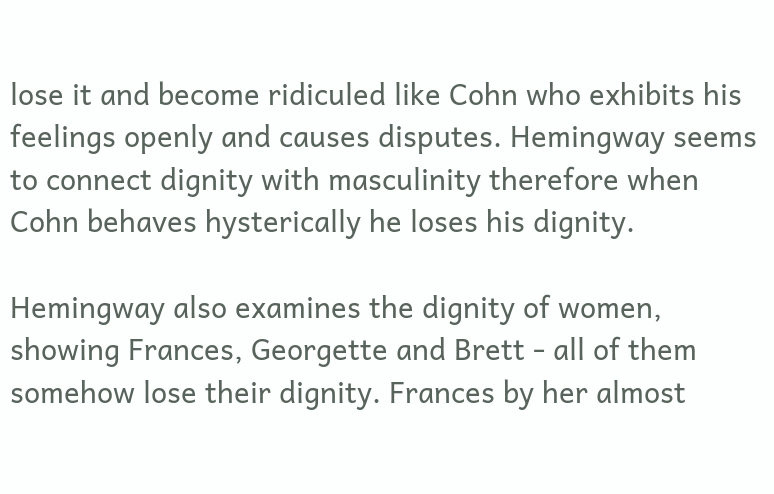lose it and become ridiculed like Cohn who exhibits his feelings openly and causes disputes. Hemingway seems to connect dignity with masculinity therefore when Cohn behaves hysterically he loses his dignity.

Hemingway also examines the dignity of women, showing Frances, Georgette and Brett - all of them somehow lose their dignity. Frances by her almost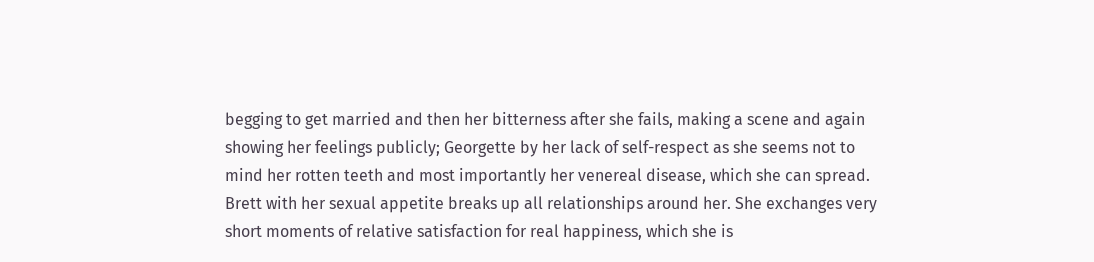begging to get married and then her bitterness after she fails, making a scene and again showing her feelings publicly; Georgette by her lack of self-respect as she seems not to mind her rotten teeth and most importantly her venereal disease, which she can spread. Brett with her sexual appetite breaks up all relationships around her. She exchanges very short moments of relative satisfaction for real happiness, which she is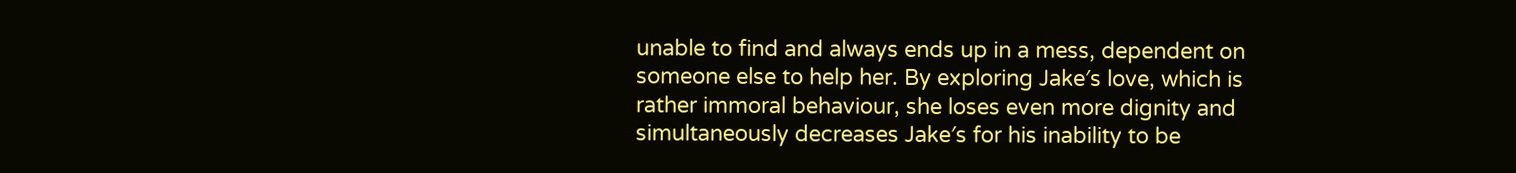unable to find and always ends up in a mess, dependent on someone else to help her. By exploring Jake′s love, which is rather immoral behaviour, she loses even more dignity and simultaneously decreases Jake′s for his inability to be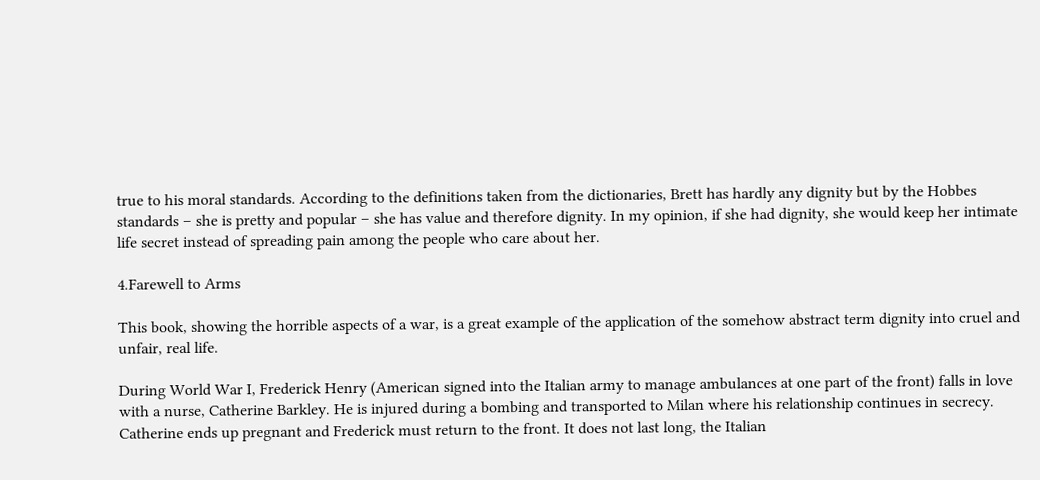true to his moral standards. According to the definitions taken from the dictionaries, Brett has hardly any dignity but by the Hobbes standards – she is pretty and popular – she has value and therefore dignity. In my opinion, if she had dignity, she would keep her intimate life secret instead of spreading pain among the people who care about her.

4.Farewell to Arms

This book, showing the horrible aspects of a war, is a great example of the application of the somehow abstract term dignity into cruel and unfair, real life.

During World War I, Frederick Henry (American signed into the Italian army to manage ambulances at one part of the front) falls in love with a nurse, Catherine Barkley. He is injured during a bombing and transported to Milan where his relationship continues in secrecy. Catherine ends up pregnant and Frederick must return to the front. It does not last long, the Italian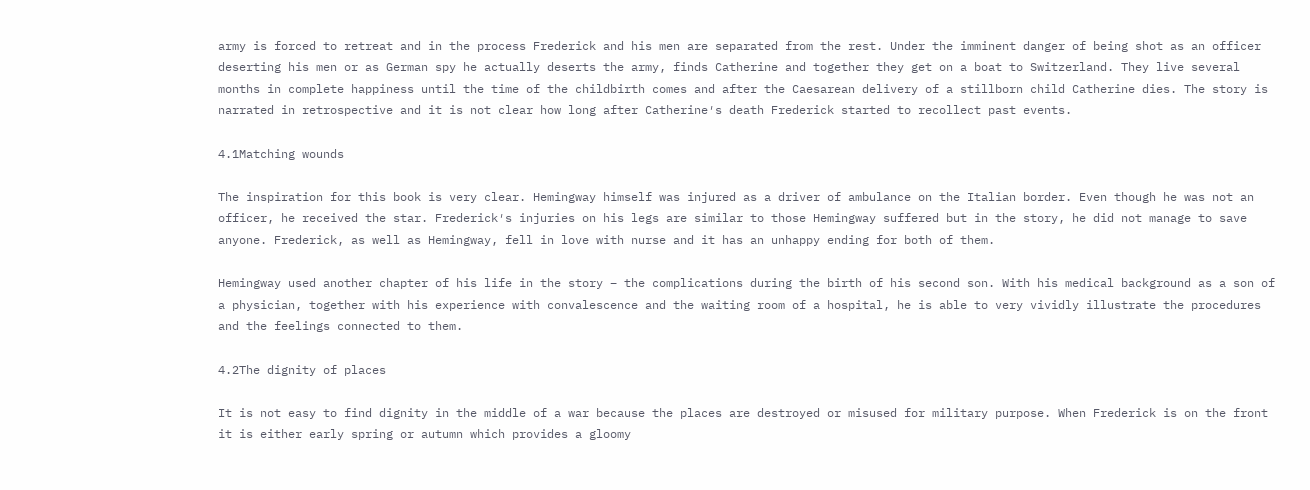army is forced to retreat and in the process Frederick and his men are separated from the rest. Under the imminent danger of being shot as an officer deserting his men or as German spy he actually deserts the army, finds Catherine and together they get on a boat to Switzerland. They live several months in complete happiness until the time of the childbirth comes and after the Caesarean delivery of a stillborn child Catherine dies. The story is narrated in retrospective and it is not clear how long after Catherine′s death Frederick started to recollect past events.

4.1Matching wounds

The inspiration for this book is very clear. Hemingway himself was injured as a driver of ambulance on the Italian border. Even though he was not an officer, he received the star. Frederick′s injuries on his legs are similar to those Hemingway suffered but in the story, he did not manage to save anyone. Frederick, as well as Hemingway, fell in love with nurse and it has an unhappy ending for both of them.

Hemingway used another chapter of his life in the story – the complications during the birth of his second son. With his medical background as a son of a physician, together with his experience with convalescence and the waiting room of a hospital, he is able to very vividly illustrate the procedures and the feelings connected to them.

4.2The dignity of places

It is not easy to find dignity in the middle of a war because the places are destroyed or misused for military purpose. When Frederick is on the front it is either early spring or autumn which provides a gloomy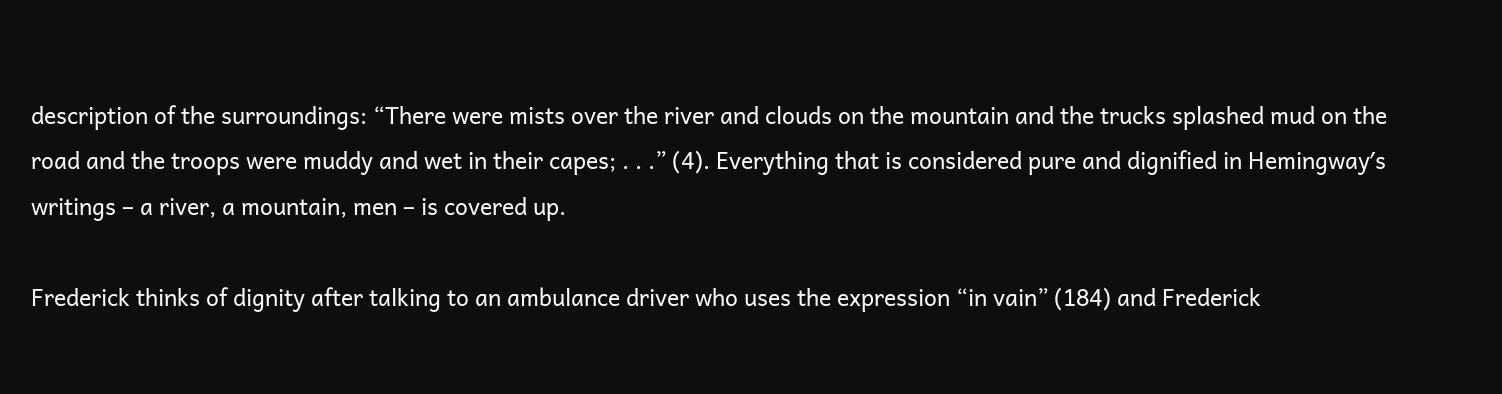description of the surroundings: “There were mists over the river and clouds on the mountain and the trucks splashed mud on the road and the troops were muddy and wet in their capes; . . .” (4). Everything that is considered pure and dignified in Hemingway′s writings – a river, a mountain, men – is covered up.

Frederick thinks of dignity after talking to an ambulance driver who uses the expression “in vain” (184) and Frederick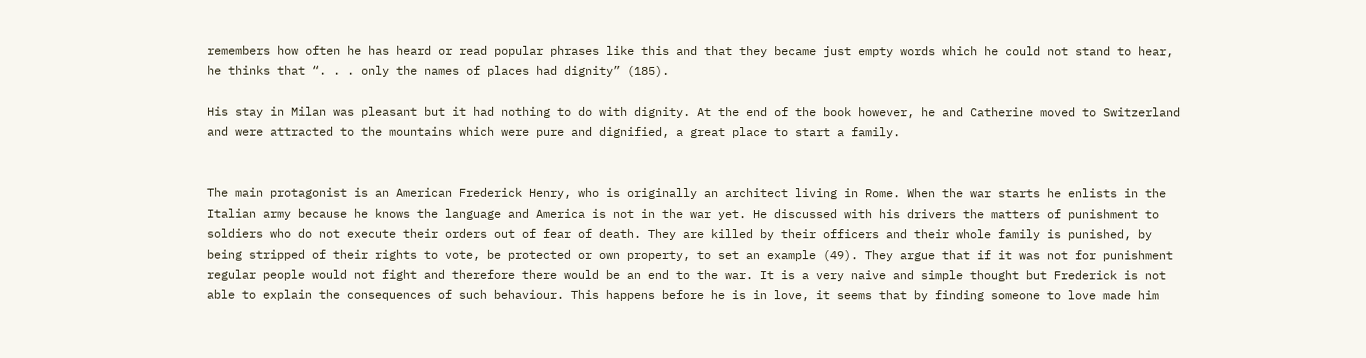remembers how often he has heard or read popular phrases like this and that they became just empty words which he could not stand to hear, he thinks that “. . . only the names of places had dignity” (185).

His stay in Milan was pleasant but it had nothing to do with dignity. At the end of the book however, he and Catherine moved to Switzerland and were attracted to the mountains which were pure and dignified, a great place to start a family.


The main protagonist is an American Frederick Henry, who is originally an architect living in Rome. When the war starts he enlists in the Italian army because he knows the language and America is not in the war yet. He discussed with his drivers the matters of punishment to soldiers who do not execute their orders out of fear of death. They are killed by their officers and their whole family is punished, by being stripped of their rights to vote, be protected or own property, to set an example (49). They argue that if it was not for punishment regular people would not fight and therefore there would be an end to the war. It is a very naive and simple thought but Frederick is not able to explain the consequences of such behaviour. This happens before he is in love, it seems that by finding someone to love made him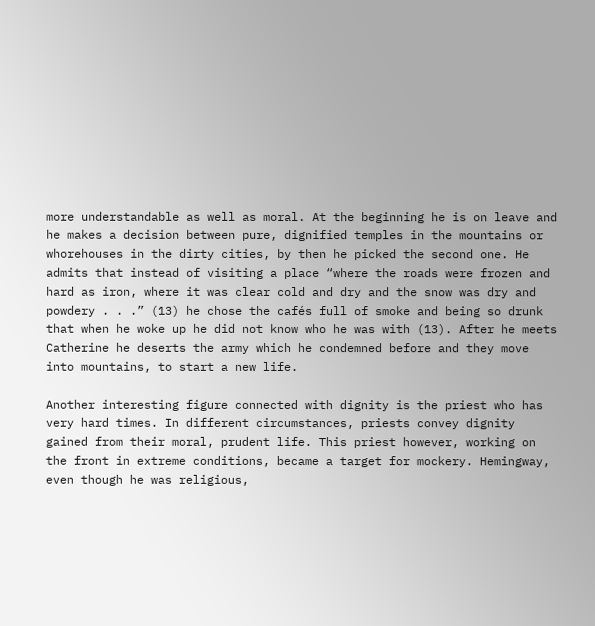more understandable as well as moral. At the beginning he is on leave and he makes a decision between pure, dignified temples in the mountains or whorehouses in the dirty cities, by then he picked the second one. He admits that instead of visiting a place “where the roads were frozen and hard as iron, where it was clear cold and dry and the snow was dry and powdery . . .” (13) he chose the cafés full of smoke and being so drunk that when he woke up he did not know who he was with (13). After he meets Catherine he deserts the army which he condemned before and they move into mountains, to start a new life.

Another interesting figure connected with dignity is the priest who has very hard times. In different circumstances, priests convey dignity gained from their moral, prudent life. This priest however, working on the front in extreme conditions, became a target for mockery. Hemingway, even though he was religious,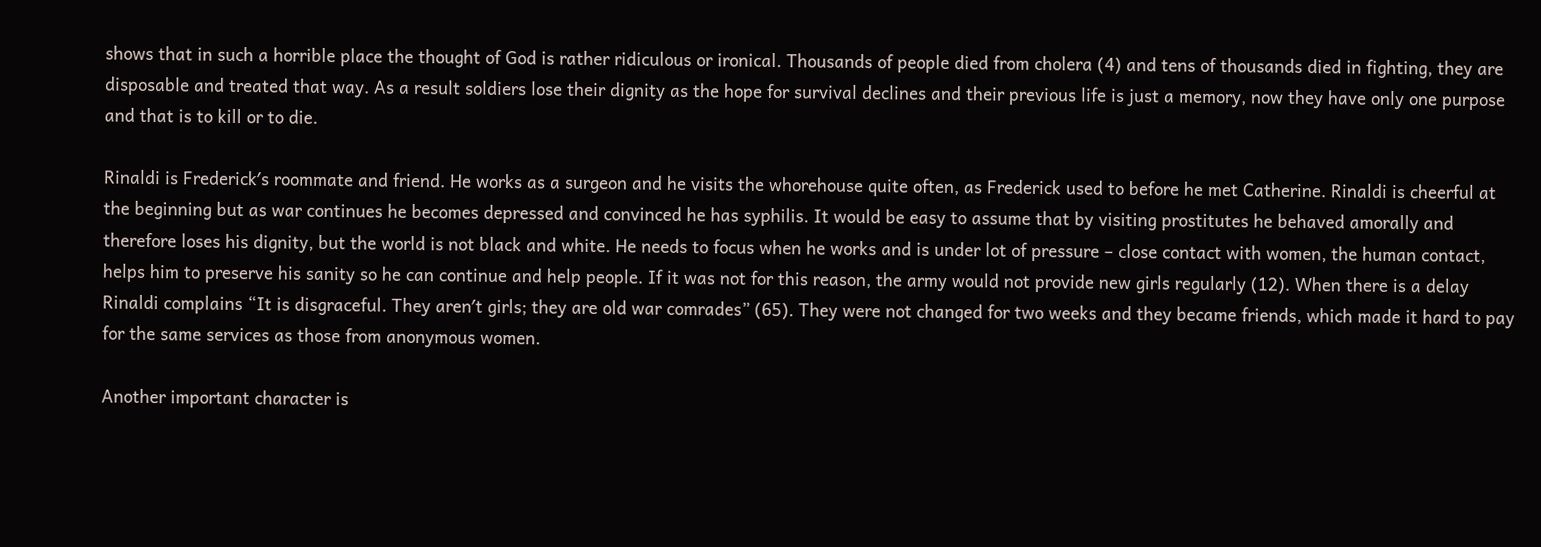shows that in such a horrible place the thought of God is rather ridiculous or ironical. Thousands of people died from cholera (4) and tens of thousands died in fighting, they are disposable and treated that way. As a result soldiers lose their dignity as the hope for survival declines and their previous life is just a memory, now they have only one purpose and that is to kill or to die.

Rinaldi is Frederick′s roommate and friend. He works as a surgeon and he visits the whorehouse quite often, as Frederick used to before he met Catherine. Rinaldi is cheerful at the beginning but as war continues he becomes depressed and convinced he has syphilis. It would be easy to assume that by visiting prostitutes he behaved amorally and therefore loses his dignity, but the world is not black and white. He needs to focus when he works and is under lot of pressure – close contact with women, the human contact, helps him to preserve his sanity so he can continue and help people. If it was not for this reason, the army would not provide new girls regularly (12). When there is a delay Rinaldi complains “It is disgraceful. They aren′t girls; they are old war comrades” (65). They were not changed for two weeks and they became friends, which made it hard to pay for the same services as those from anonymous women.

Another important character is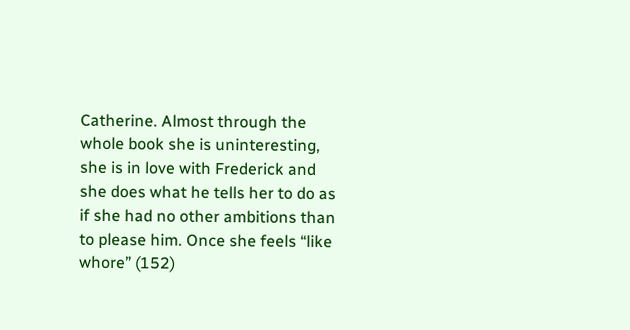Catherine. Almost through the whole book she is uninteresting, she is in love with Frederick and she does what he tells her to do as if she had no other ambitions than to please him. Once she feels “like whore” (152)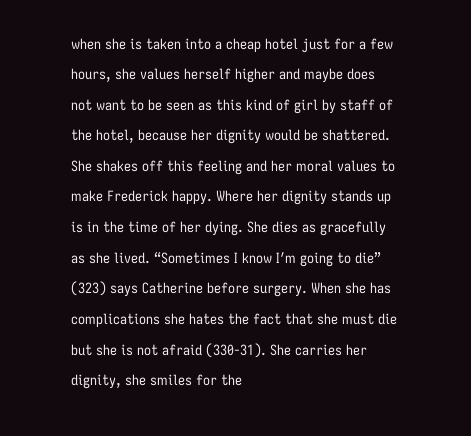when she is taken into a cheap hotel just for a few hours, she values herself higher and maybe does not want to be seen as this kind of girl by staff of the hotel, because her dignity would be shattered. She shakes off this feeling and her moral values to make Frederick happy. Where her dignity stands up is in the time of her dying. She dies as gracefully as she lived. “Sometimes I know I′m going to die” (323) says Catherine before surgery. When she has complications she hates the fact that she must die but she is not afraid (330-31). She carries her dignity, she smiles for the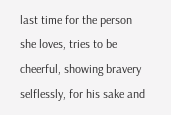last time for the person she loves, tries to be cheerful, showing bravery selflessly, for his sake and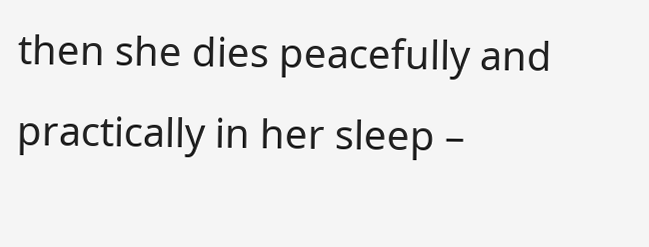then she dies peacefully and practically in her sleep –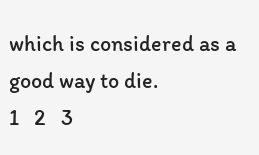which is considered as a good way to die.
1   2   3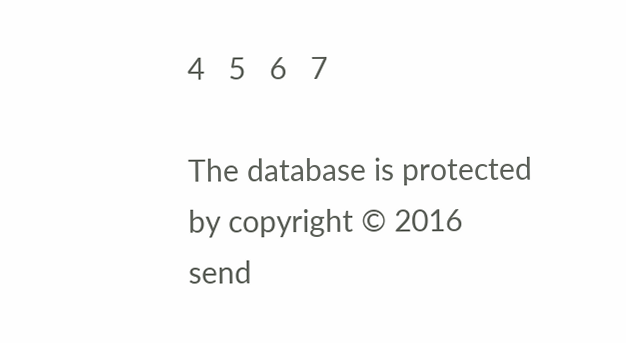4   5   6   7

The database is protected by copyright © 2016
send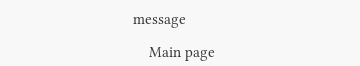message

    Main page